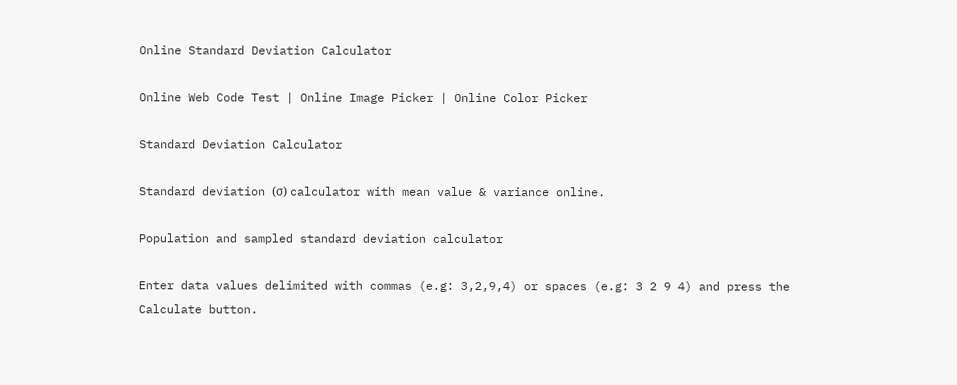Online Standard Deviation Calculator

Online Web Code Test | Online Image Picker | Online Color Picker

Standard Deviation Calculator

Standard deviation (σ) calculator with mean value & variance online.

Population and sampled standard deviation calculator

Enter data values delimited with commas (e.g: 3,2,9,4) or spaces (e.g: 3 2 9 4) and press the Calculate button.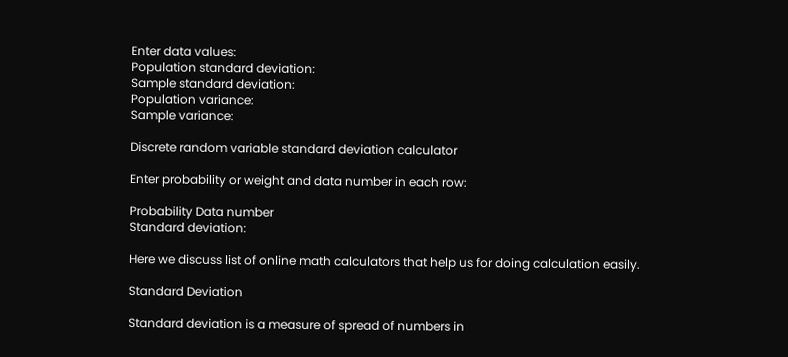Enter data values:
Population standard deviation:
Sample standard deviation:
Population variance:
Sample variance:

Discrete random variable standard deviation calculator

Enter probability or weight and data number in each row:

Probability Data number
Standard deviation:

Here we discuss list of online math calculators that help us for doing calculation easily.

Standard Deviation

Standard deviation is a measure of spread of numbers in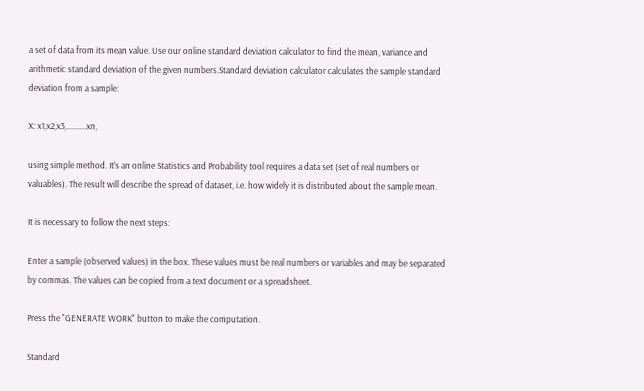a set of data from its mean value. Use our online standard deviation calculator to find the mean, variance and arithmetic standard deviation of the given numbers.Standard deviation calculator calculates the sample standard deviation from a sample:

X: x1,x2,x3,..........xn,

using simple method. It’s an online Statistics and Probability tool requires a data set (set of real numbers or valuables). The result will describe the spread of dataset, i.e. how widely it is distributed about the sample mean.

It is necessary to follow the next steps:

Enter a sample (observed values) in the box. These values must be real numbers or variables and may be separated by commas. The values can be copied from a text document or a spreadsheet.

Press the "GENERATE WORK" button to make the computation.

Standard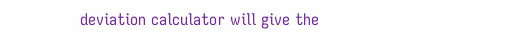deviation calculator will give the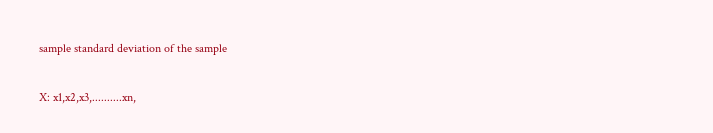sample standard deviation of the sample

X: x1,x2,x3,..........xn,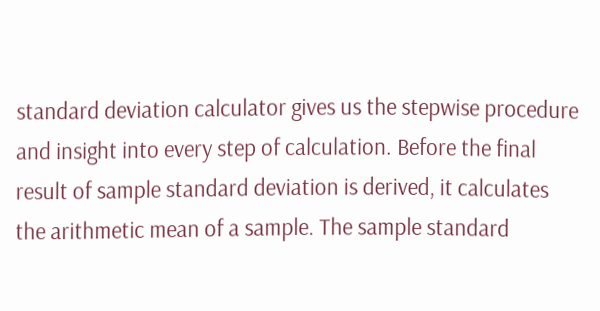standard deviation calculator gives us the stepwise procedure and insight into every step of calculation. Before the final result of sample standard deviation is derived, it calculates the arithmetic mean of a sample. The sample standard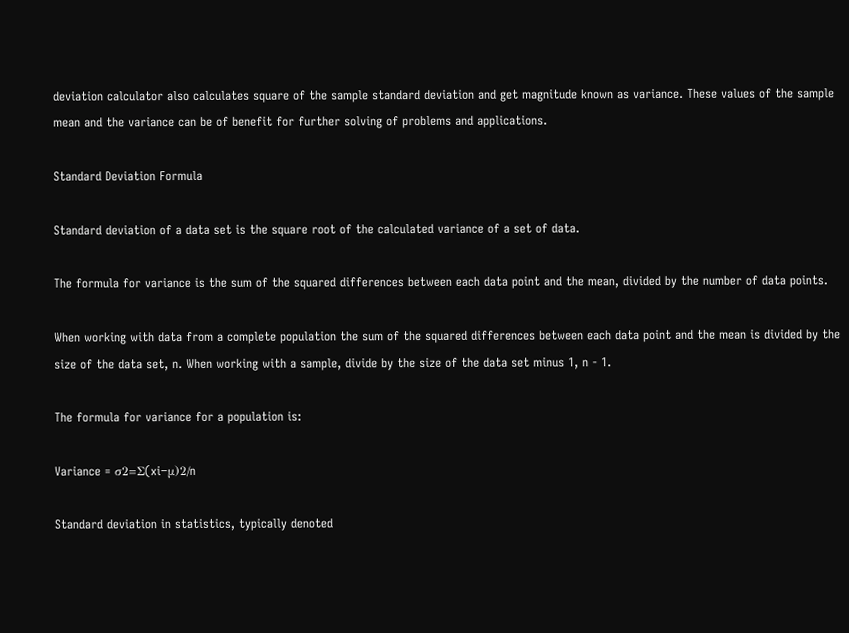deviation calculator also calculates square of the sample standard deviation and get magnitude known as variance. These values of the sample mean and the variance can be of benefit for further solving of problems and applications.

Standard Deviation Formula

Standard deviation of a data set is the square root of the calculated variance of a set of data.

The formula for variance is the sum of the squared differences between each data point and the mean, divided by the number of data points.

When working with data from a complete population the sum of the squared differences between each data point and the mean is divided by the size of the data set, n. When working with a sample, divide by the size of the data set minus 1, n - 1.

The formula for variance for a population is:

Variance = σ2=Σ(xi−μ)2/n

Standard deviation in statistics, typically denoted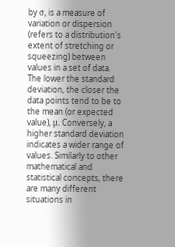by σ, is a measure of variation or dispersion (refers to a distribution's extent of stretching or squeezing) between values in a set of data. The lower the standard deviation, the closer the data points tend to be to the mean (or expected value), μ. Conversely, a higher standard deviation indicates a wider range of values. Similarly to other mathematical and statistical concepts, there are many different situations in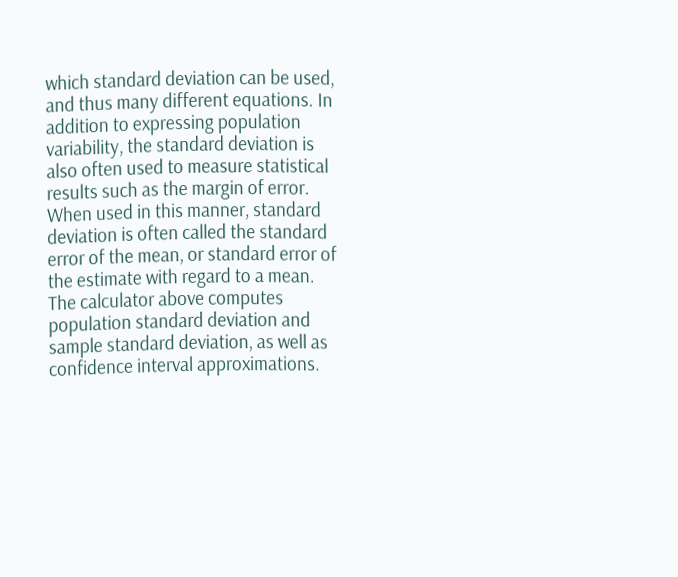which standard deviation can be used, and thus many different equations. In addition to expressing population variability, the standard deviation is also often used to measure statistical results such as the margin of error. When used in this manner, standard deviation is often called the standard error of the mean, or standard error of the estimate with regard to a mean. The calculator above computes population standard deviation and sample standard deviation, as well as confidence interval approximations.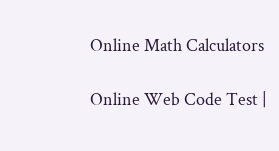Online Math Calculators

Online Web Code Test |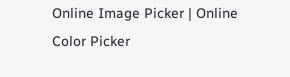Online Image Picker | Online Color Picker